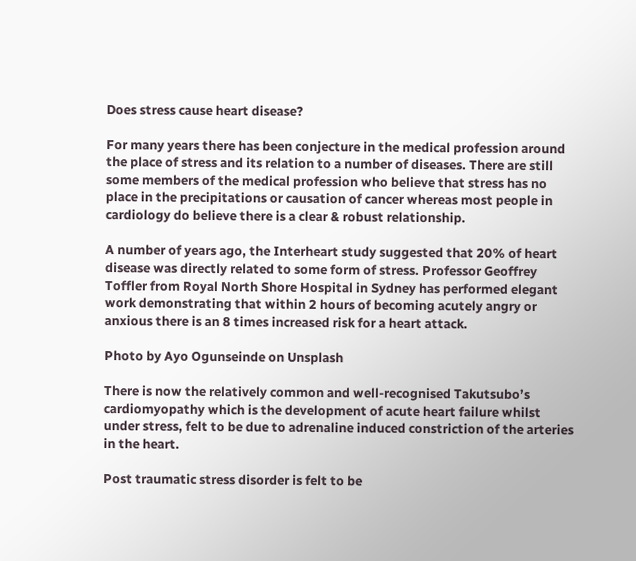Does stress cause heart disease?

For many years there has been conjecture in the medical profession around the place of stress and its relation to a number of diseases. There are still some members of the medical profession who believe that stress has no place in the precipitations or causation of cancer whereas most people in cardiology do believe there is a clear & robust relationship.

A number of years ago, the Interheart study suggested that 20% of heart disease was directly related to some form of stress. Professor Geoffrey Toffler from Royal North Shore Hospital in Sydney has performed elegant work demonstrating that within 2 hours of becoming acutely angry or anxious there is an 8 times increased risk for a heart attack.

Photo by Ayo Ogunseinde on Unsplash

There is now the relatively common and well-recognised Takutsubo’s cardiomyopathy which is the development of acute heart failure whilst under stress, felt to be due to adrenaline induced constriction of the arteries in the heart.

Post traumatic stress disorder is felt to be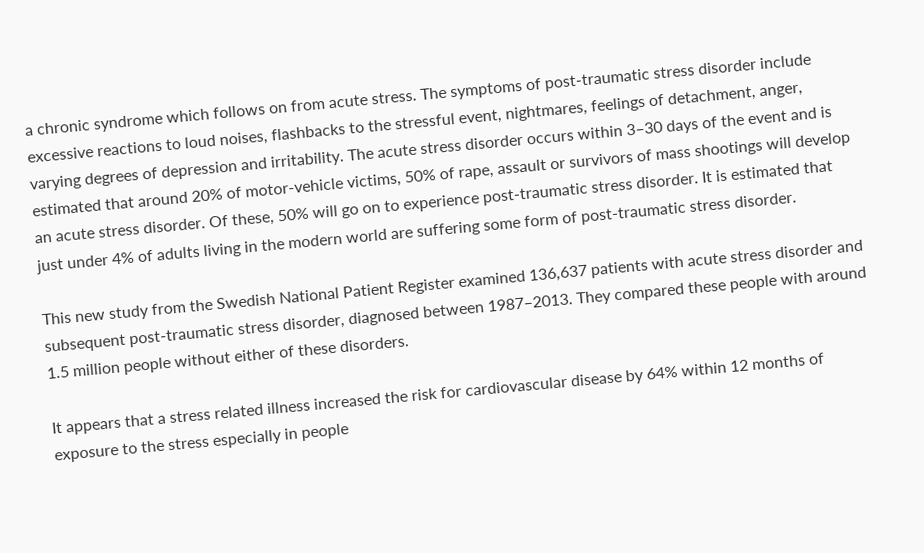a chronic syndrome which follows on from acute stress. The symptoms of post-traumatic stress disorder include excessive reactions to loud noises, flashbacks to the stressful event, nightmares, feelings of detachment, anger, varying degrees of depression and irritability. The acute stress disorder occurs within 3–30 days of the event and is estimated that around 20% of motor-vehicle victims, 50% of rape, assault or survivors of mass shootings will develop an acute stress disorder. Of these, 50% will go on to experience post-traumatic stress disorder. It is estimated that just under 4% of adults living in the modern world are suffering some form of post-traumatic stress disorder.

This new study from the Swedish National Patient Register examined 136,637 patients with acute stress disorder and subsequent post-traumatic stress disorder, diagnosed between 1987–2013. They compared these people with around 1.5 million people without either of these disorders.

It appears that a stress related illness increased the risk for cardiovascular disease by 64% within 12 months of exposure to the stress especially in people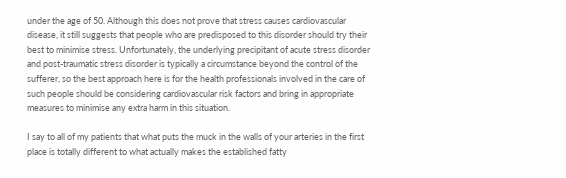under the age of 50. Although this does not prove that stress causes cardiovascular disease, it still suggests that people who are predisposed to this disorder should try their best to minimise stress. Unfortunately, the underlying precipitant of acute stress disorder and post-traumatic stress disorder is typically a circumstance beyond the control of the sufferer, so the best approach here is for the health professionals involved in the care of such people should be considering cardiovascular risk factors and bring in appropriate measures to minimise any extra harm in this situation.

I say to all of my patients that what puts the muck in the walls of your arteries in the first place is totally different to what actually makes the established fatty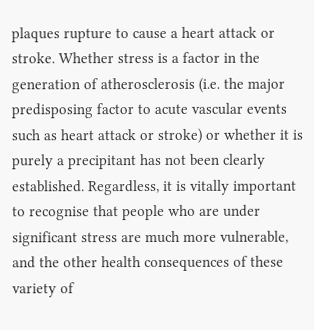plaques rupture to cause a heart attack or stroke. Whether stress is a factor in the generation of atherosclerosis (i.e. the major predisposing factor to acute vascular events such as heart attack or stroke) or whether it is purely a precipitant has not been clearly established. Regardless, it is vitally important to recognise that people who are under significant stress are much more vulnerable, and the other health consequences of these variety of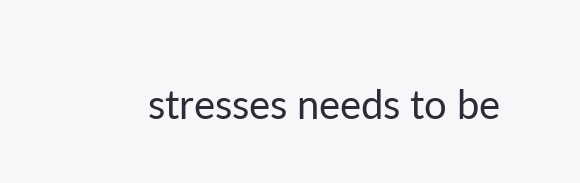stresses needs to be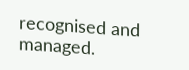recognised and managed.